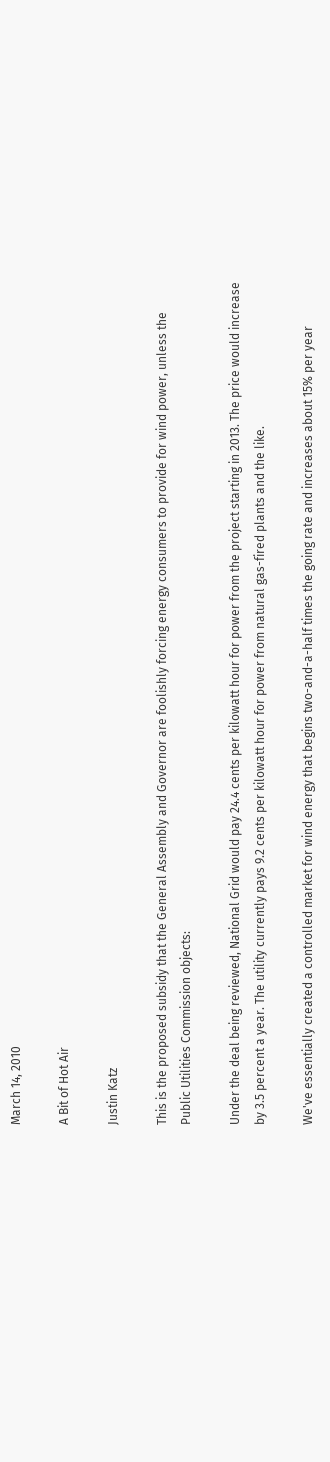March 14, 2010

A Bit of Hot Air

Justin Katz

This is the proposed subsidy that the General Assembly and Governor are foolishly forcing energy consumers to provide for wind power, unless the Public Utilities Commission objects:

Under the deal being reviewed, National Grid would pay 24.4 cents per kilowatt hour for power from the project starting in 2013. The price would increase by 3.5 percent a year. The utility currently pays 9.2 cents per kilowatt hour for power from natural gas-fired plants and the like.

We've essentially created a controlled market for wind energy that begins two-and-a-half times the going rate and increases about 15% per year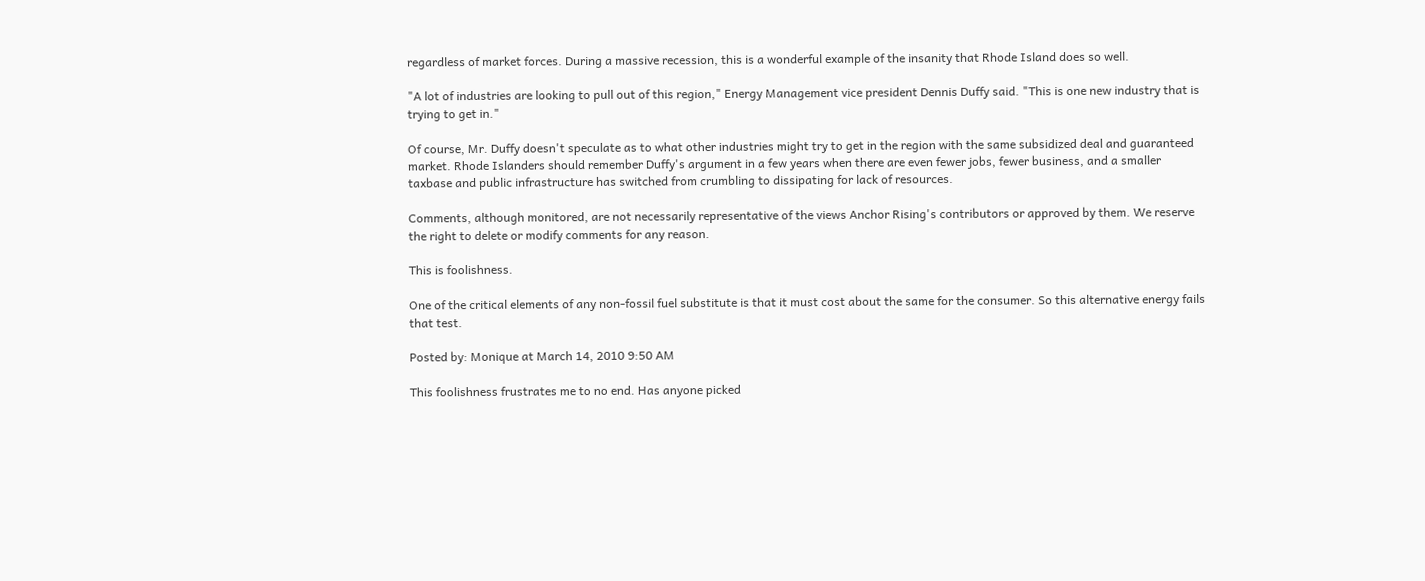regardless of market forces. During a massive recession, this is a wonderful example of the insanity that Rhode Island does so well.

"A lot of industries are looking to pull out of this region," Energy Management vice president Dennis Duffy said. "This is one new industry that is trying to get in."

Of course, Mr. Duffy doesn't speculate as to what other industries might try to get in the region with the same subsidized deal and guaranteed market. Rhode Islanders should remember Duffy's argument in a few years when there are even fewer jobs, fewer business, and a smaller taxbase and public infrastructure has switched from crumbling to dissipating for lack of resources.

Comments, although monitored, are not necessarily representative of the views Anchor Rising's contributors or approved by them. We reserve the right to delete or modify comments for any reason.

This is foolishness.

One of the critical elements of any non-fossil fuel substitute is that it must cost about the same for the consumer. So this alternative energy fails that test.

Posted by: Monique at March 14, 2010 9:50 AM

This foolishness frustrates me to no end. Has anyone picked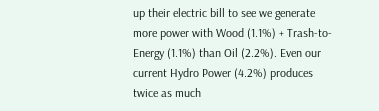up their electric bill to see we generate more power with Wood (1.1%) + Trash-to-Energy (1.1%) than Oil (2.2%). Even our current Hydro Power (4.2%) produces twice as much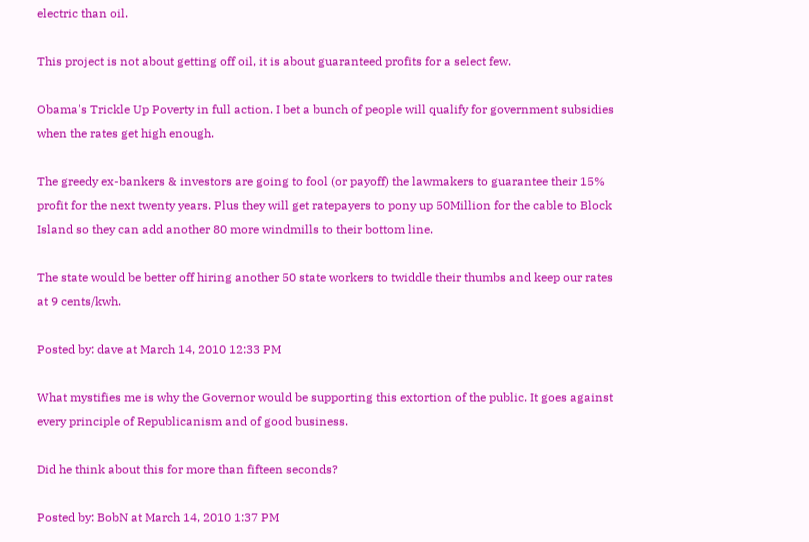electric than oil.

This project is not about getting off oil, it is about guaranteed profits for a select few.

Obama's Trickle Up Poverty in full action. I bet a bunch of people will qualify for government subsidies when the rates get high enough.

The greedy ex-bankers & investors are going to fool (or payoff) the lawmakers to guarantee their 15% profit for the next twenty years. Plus they will get ratepayers to pony up 50Million for the cable to Block Island so they can add another 80 more windmills to their bottom line.

The state would be better off hiring another 50 state workers to twiddle their thumbs and keep our rates at 9 cents/kwh.

Posted by: dave at March 14, 2010 12:33 PM

What mystifies me is why the Governor would be supporting this extortion of the public. It goes against every principle of Republicanism and of good business.

Did he think about this for more than fifteen seconds?

Posted by: BobN at March 14, 2010 1:37 PM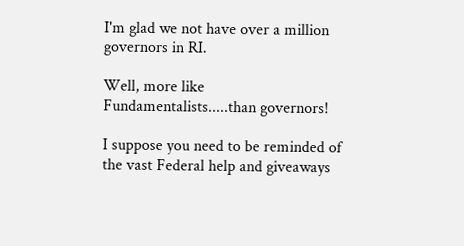I'm glad we not have over a million governors in RI.

Well, more like Fundamentalists.....than governors!

I suppose you need to be reminded of the vast Federal help and giveaways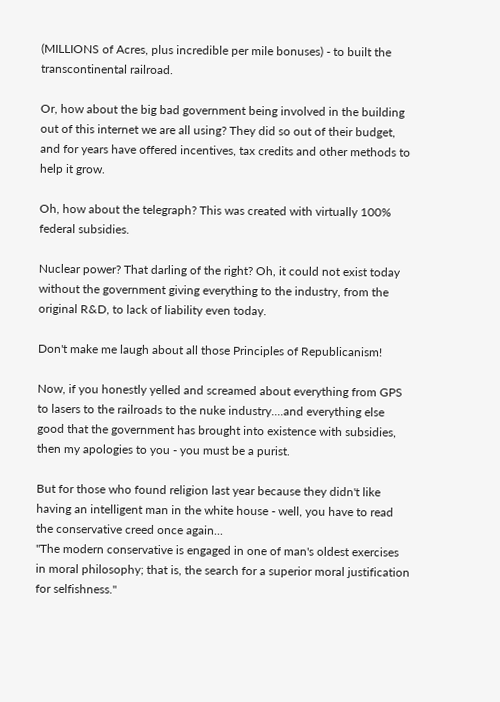(MILLIONS of Acres, plus incredible per mile bonuses) - to built the transcontinental railroad.

Or, how about the big bad government being involved in the building out of this internet we are all using? They did so out of their budget, and for years have offered incentives, tax credits and other methods to help it grow.

Oh, how about the telegraph? This was created with virtually 100% federal subsidies.

Nuclear power? That darling of the right? Oh, it could not exist today without the government giving everything to the industry, from the original R&D, to lack of liability even today.

Don't make me laugh about all those Principles of Republicanism!

Now, if you honestly yelled and screamed about everything from GPS to lasers to the railroads to the nuke industry....and everything else good that the government has brought into existence with subsidies, then my apologies to you - you must be a purist.

But for those who found religion last year because they didn't like having an intelligent man in the white house - well, you have to read the conservative creed once again...
"The modern conservative is engaged in one of man's oldest exercises in moral philosophy; that is, the search for a superior moral justification for selfishness."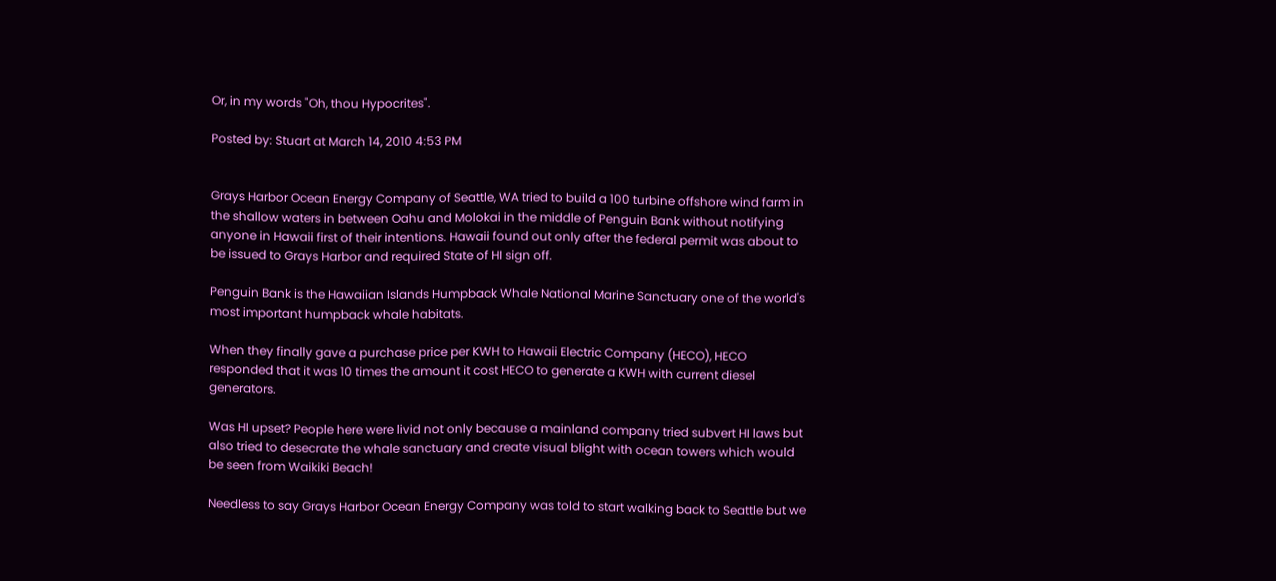Or, in my words "Oh, thou Hypocrites".

Posted by: Stuart at March 14, 2010 4:53 PM


Grays Harbor Ocean Energy Company of Seattle, WA tried to build a 100 turbine offshore wind farm in the shallow waters in between Oahu and Molokai in the middle of Penguin Bank without notifying anyone in Hawaii first of their intentions. Hawaii found out only after the federal permit was about to be issued to Grays Harbor and required State of HI sign off.

Penguin Bank is the Hawaiian Islands Humpback Whale National Marine Sanctuary one of the world's most important humpback whale habitats.

When they finally gave a purchase price per KWH to Hawaii Electric Company (HECO), HECO responded that it was 10 times the amount it cost HECO to generate a KWH with current diesel generators.

Was HI upset? People here were livid not only because a mainland company tried subvert HI laws but also tried to desecrate the whale sanctuary and create visual blight with ocean towers which would be seen from Waikiki Beach!

Needless to say Grays Harbor Ocean Energy Company was told to start walking back to Seattle but we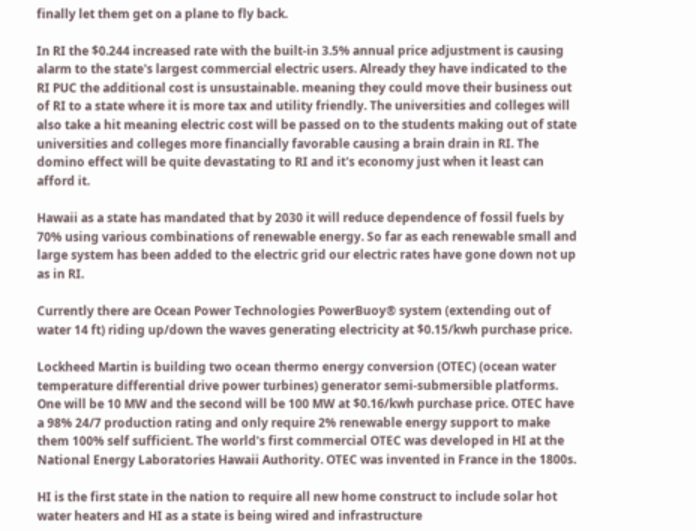finally let them get on a plane to fly back.

In RI the $0.244 increased rate with the built-in 3.5% annual price adjustment is causing alarm to the state's largest commercial electric users. Already they have indicated to the RI PUC the additional cost is unsustainable. meaning they could move their business out of RI to a state where it is more tax and utility friendly. The universities and colleges will also take a hit meaning electric cost will be passed on to the students making out of state universities and colleges more financially favorable causing a brain drain in RI. The domino effect will be quite devastating to RI and it's economy just when it least can afford it.

Hawaii as a state has mandated that by 2030 it will reduce dependence of fossil fuels by 70% using various combinations of renewable energy. So far as each renewable small and large system has been added to the electric grid our electric rates have gone down not up as in RI.

Currently there are Ocean Power Technologies PowerBuoy® system (extending out of water 14 ft) riding up/down the waves generating electricity at $0.15/kwh purchase price.

Lockheed Martin is building two ocean thermo energy conversion (OTEC) (ocean water temperature differential drive power turbines) generator semi-submersible platforms. One will be 10 MW and the second will be 100 MW at $0.16/kwh purchase price. OTEC have a 98% 24/7 production rating and only require 2% renewable energy support to make them 100% self sufficient. The world's first commercial OTEC was developed in HI at the National Energy Laboratories Hawaii Authority. OTEC was invented in France in the 1800s.

HI is the first state in the nation to require all new home construct to include solar hot water heaters and HI as a state is being wired and infrastructure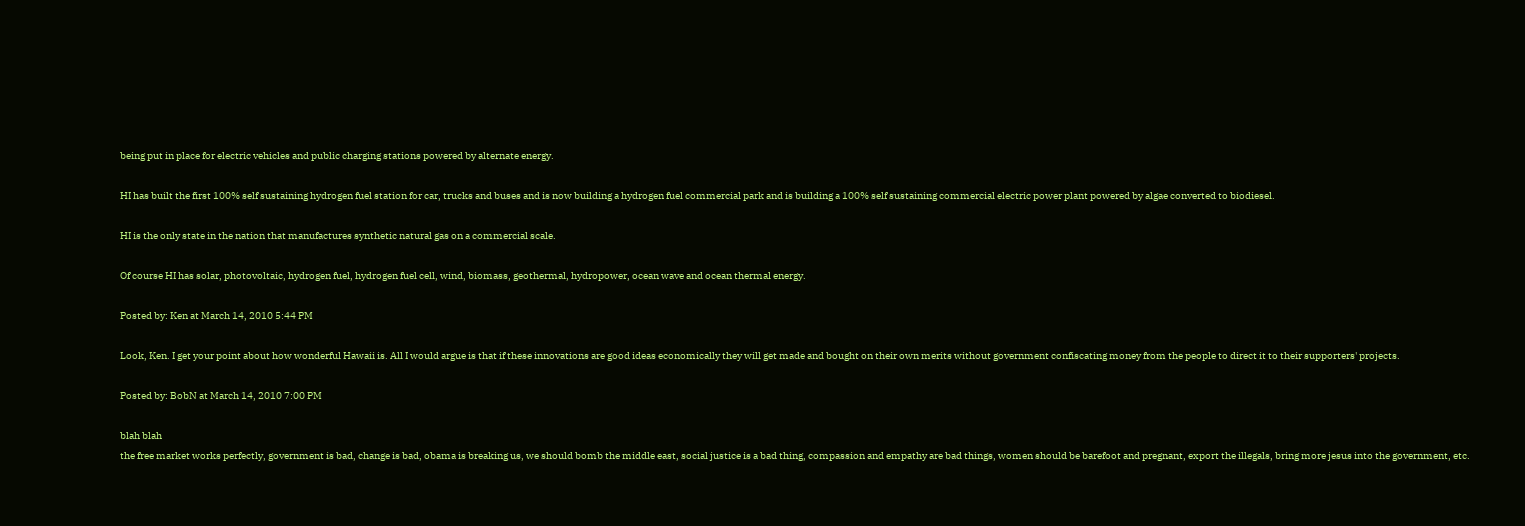being put in place for electric vehicles and public charging stations powered by alternate energy.

HI has built the first 100% self sustaining hydrogen fuel station for car, trucks and buses and is now building a hydrogen fuel commercial park and is building a 100% self sustaining commercial electric power plant powered by algae converted to biodiesel.

HI is the only state in the nation that manufactures synthetic natural gas on a commercial scale.

Of course HI has solar, photovoltaic, hydrogen fuel, hydrogen fuel cell, wind, biomass, geothermal, hydropower, ocean wave and ocean thermal energy.

Posted by: Ken at March 14, 2010 5:44 PM

Look, Ken. I get your point about how wonderful Hawaii is. All I would argue is that if these innovations are good ideas economically they will get made and bought on their own merits without government confiscating money from the people to direct it to their supporters' projects.

Posted by: BobN at March 14, 2010 7:00 PM

blah blah
the free market works perfectly, government is bad, change is bad, obama is breaking us, we should bomb the middle east, social justice is a bad thing, compassion and empathy are bad things, women should be barefoot and pregnant, export the illegals, bring more jesus into the government, etc.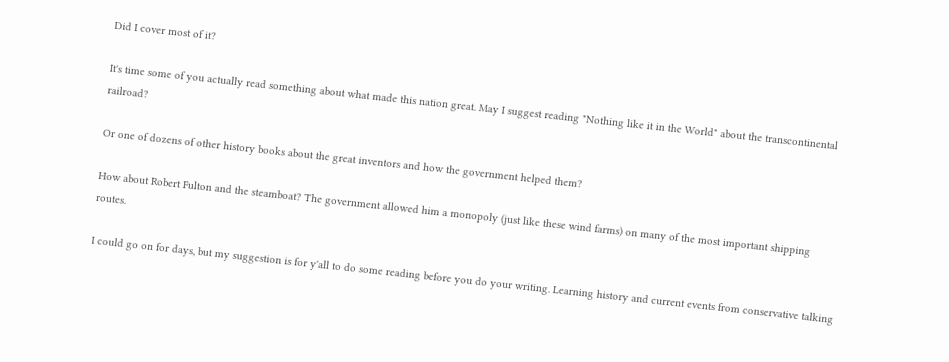Did I cover most of it?

It's time some of you actually read something about what made this nation great. May I suggest reading "Nothing like it in the World" about the transcontinental railroad?

Or one of dozens of other history books about the great inventors and how the government helped them?

How about Robert Fulton and the steamboat? The government allowed him a monopoly (just like these wind farms) on many of the most important shipping routes.

I could go on for days, but my suggestion is for y'all to do some reading before you do your writing. Learning history and current events from conservative talking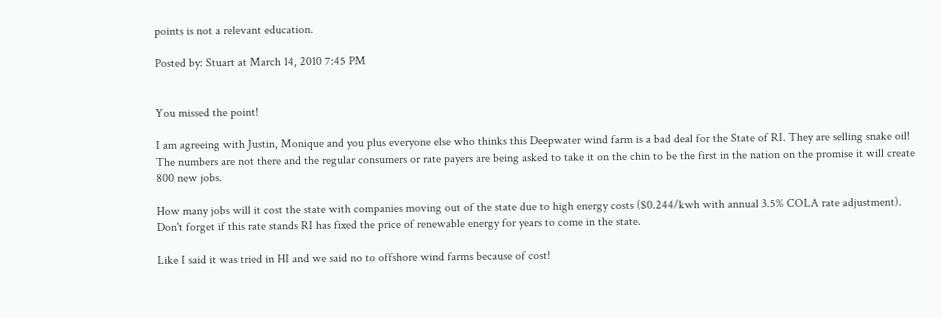points is not a relevant education.

Posted by: Stuart at March 14, 2010 7:45 PM


You missed the point!

I am agreeing with Justin, Monique and you plus everyone else who thinks this Deepwater wind farm is a bad deal for the State of RI. They are selling snake oil! The numbers are not there and the regular consumers or rate payers are being asked to take it on the chin to be the first in the nation on the promise it will create 800 new jobs.

How many jobs will it cost the state with companies moving out of the state due to high energy costs ($0.244/kwh with annual 3.5% COLA rate adjustment). Don't forget if this rate stands RI has fixed the price of renewable energy for years to come in the state.

Like I said it was tried in HI and we said no to offshore wind farms because of cost!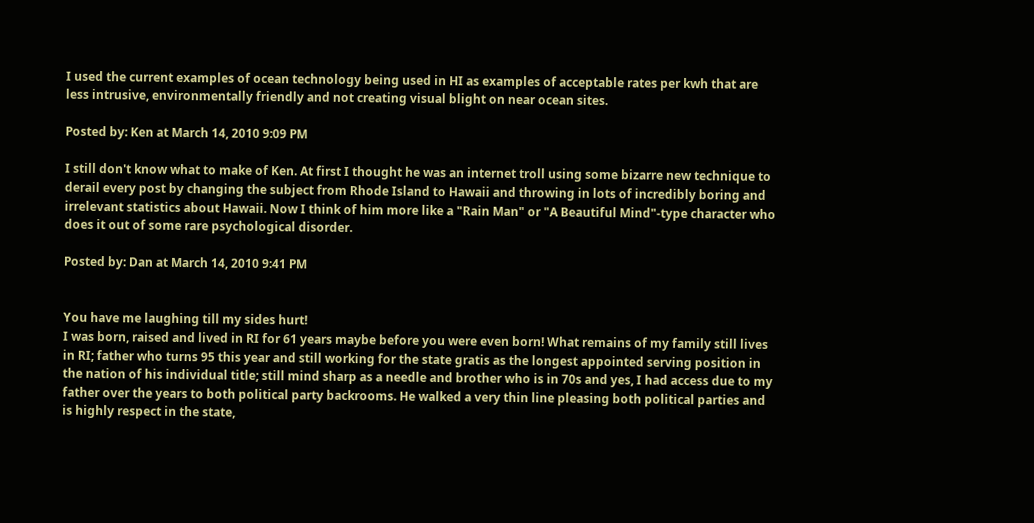I used the current examples of ocean technology being used in HI as examples of acceptable rates per kwh that are less intrusive, environmentally friendly and not creating visual blight on near ocean sites.

Posted by: Ken at March 14, 2010 9:09 PM

I still don't know what to make of Ken. At first I thought he was an internet troll using some bizarre new technique to derail every post by changing the subject from Rhode Island to Hawaii and throwing in lots of incredibly boring and irrelevant statistics about Hawaii. Now I think of him more like a "Rain Man" or "A Beautiful Mind"-type character who does it out of some rare psychological disorder.

Posted by: Dan at March 14, 2010 9:41 PM


You have me laughing till my sides hurt!
I was born, raised and lived in RI for 61 years maybe before you were even born! What remains of my family still lives in RI; father who turns 95 this year and still working for the state gratis as the longest appointed serving position in the nation of his individual title; still mind sharp as a needle and brother who is in 70s and yes, I had access due to my father over the years to both political party backrooms. He walked a very thin line pleasing both political parties and is highly respect in the state,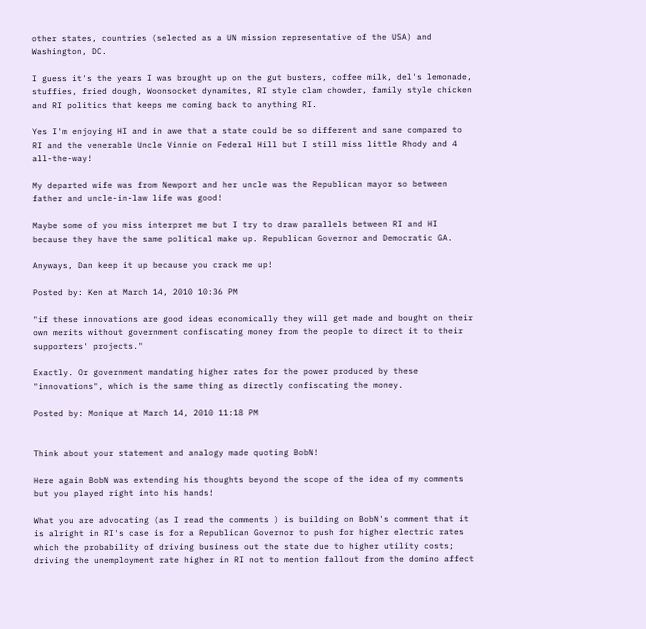other states, countries (selected as a UN mission representative of the USA) and Washington, DC.

I guess it's the years I was brought up on the gut busters, coffee milk, del's lemonade, stuffies, fried dough, Woonsocket dynamites, RI style clam chowder, family style chicken and RI politics that keeps me coming back to anything RI.

Yes I'm enjoying HI and in awe that a state could be so different and sane compared to RI and the venerable Uncle Vinnie on Federal Hill but I still miss little Rhody and 4 all-the-way!

My departed wife was from Newport and her uncle was the Republican mayor so between father and uncle-in-law life was good!

Maybe some of you miss interpret me but I try to draw parallels between RI and HI because they have the same political make up. Republican Governor and Democratic GA.

Anyways, Dan keep it up because you crack me up!

Posted by: Ken at March 14, 2010 10:36 PM

"if these innovations are good ideas economically they will get made and bought on their own merits without government confiscating money from the people to direct it to their supporters' projects."

Exactly. Or government mandating higher rates for the power produced by these "innovations", which is the same thing as directly confiscating the money.

Posted by: Monique at March 14, 2010 11:18 PM


Think about your statement and analogy made quoting BobN!

Here again BobN was extending his thoughts beyond the scope of the idea of my comments but you played right into his hands!

What you are advocating (as I read the comments ) is building on BobN's comment that it is alright in RI's case is for a Republican Governor to push for higher electric rates which the probability of driving business out the state due to higher utility costs; driving the unemployment rate higher in RI not to mention fallout from the domino affect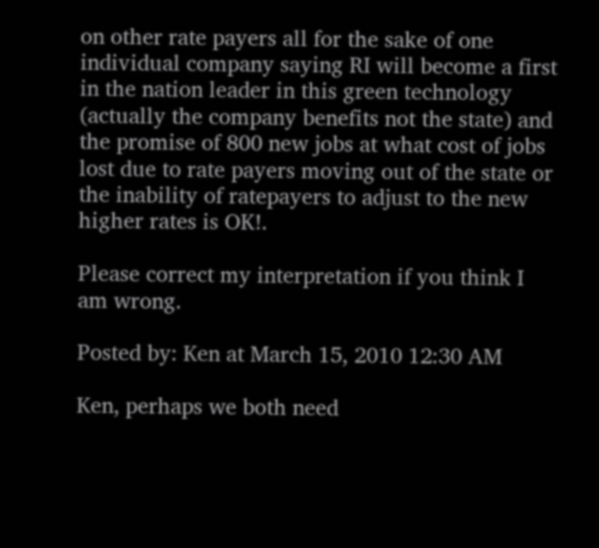on other rate payers all for the sake of one individual company saying RI will become a first in the nation leader in this green technology (actually the company benefits not the state) and the promise of 800 new jobs at what cost of jobs lost due to rate payers moving out of the state or the inability of ratepayers to adjust to the new higher rates is OK!.

Please correct my interpretation if you think I am wrong.

Posted by: Ken at March 15, 2010 12:30 AM

Ken, perhaps we both need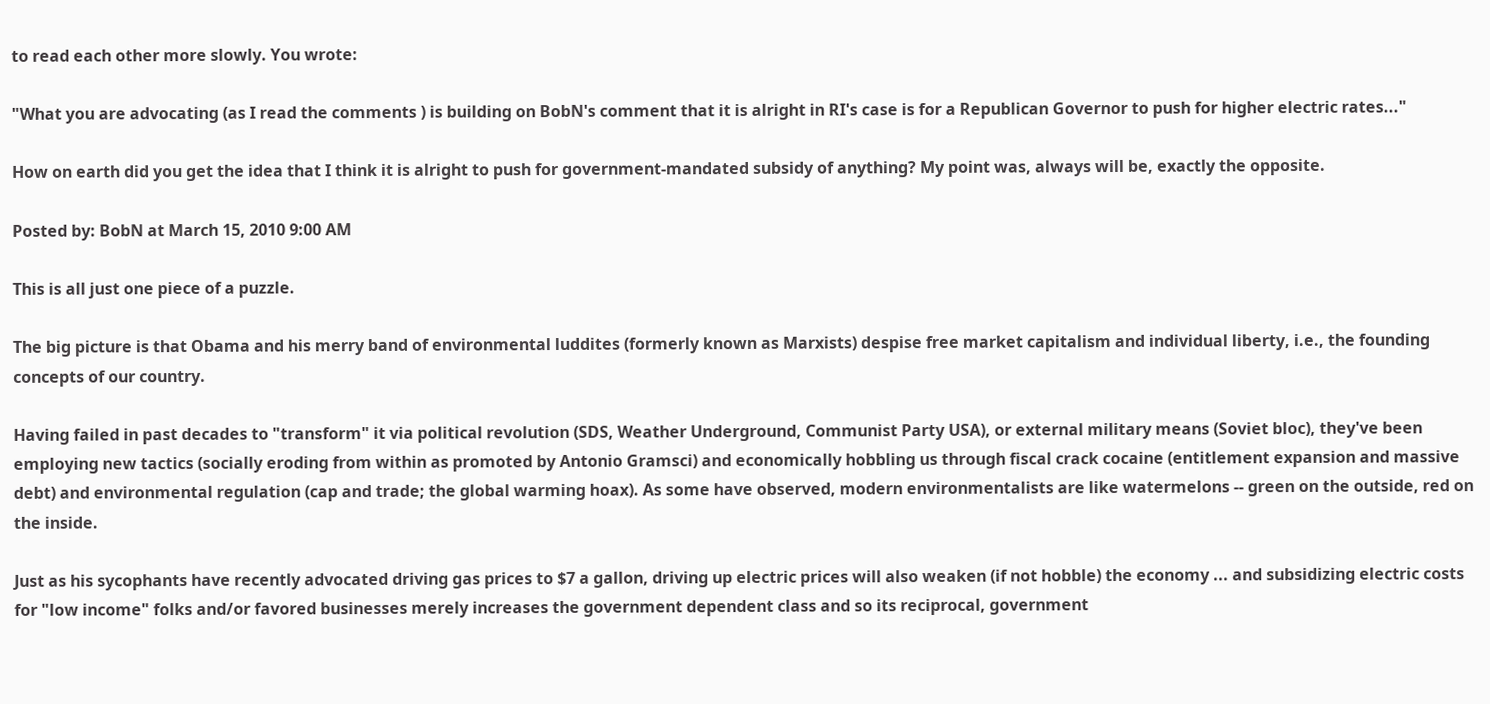to read each other more slowly. You wrote:

"What you are advocating (as I read the comments ) is building on BobN's comment that it is alright in RI's case is for a Republican Governor to push for higher electric rates..."

How on earth did you get the idea that I think it is alright to push for government-mandated subsidy of anything? My point was, always will be, exactly the opposite.

Posted by: BobN at March 15, 2010 9:00 AM

This is all just one piece of a puzzle.

The big picture is that Obama and his merry band of environmental luddites (formerly known as Marxists) despise free market capitalism and individual liberty, i.e., the founding concepts of our country.

Having failed in past decades to "transform" it via political revolution (SDS, Weather Underground, Communist Party USA), or external military means (Soviet bloc), they've been employing new tactics (socially eroding from within as promoted by Antonio Gramsci) and economically hobbling us through fiscal crack cocaine (entitlement expansion and massive debt) and environmental regulation (cap and trade; the global warming hoax). As some have observed, modern environmentalists are like watermelons -- green on the outside, red on the inside.

Just as his sycophants have recently advocated driving gas prices to $7 a gallon, driving up electric prices will also weaken (if not hobble) the economy ... and subsidizing electric costs for "low income" folks and/or favored businesses merely increases the government dependent class and so its reciprocal, government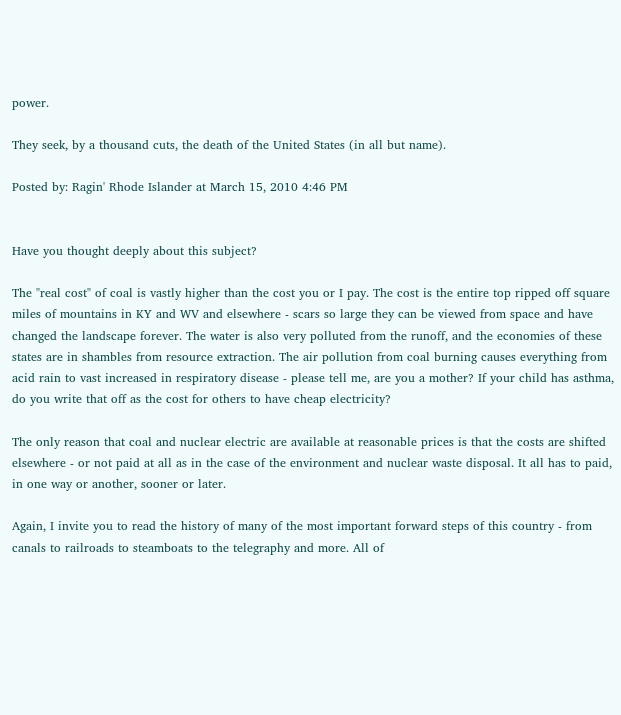power.

They seek, by a thousand cuts, the death of the United States (in all but name).

Posted by: Ragin' Rhode Islander at March 15, 2010 4:46 PM


Have you thought deeply about this subject?

The "real cost" of coal is vastly higher than the cost you or I pay. The cost is the entire top ripped off square miles of mountains in KY and WV and elsewhere - scars so large they can be viewed from space and have changed the landscape forever. The water is also very polluted from the runoff, and the economies of these states are in shambles from resource extraction. The air pollution from coal burning causes everything from acid rain to vast increased in respiratory disease - please tell me, are you a mother? If your child has asthma, do you write that off as the cost for others to have cheap electricity?

The only reason that coal and nuclear electric are available at reasonable prices is that the costs are shifted elsewhere - or not paid at all as in the case of the environment and nuclear waste disposal. It all has to paid, in one way or another, sooner or later.

Again, I invite you to read the history of many of the most important forward steps of this country - from canals to railroads to steamboats to the telegraphy and more. All of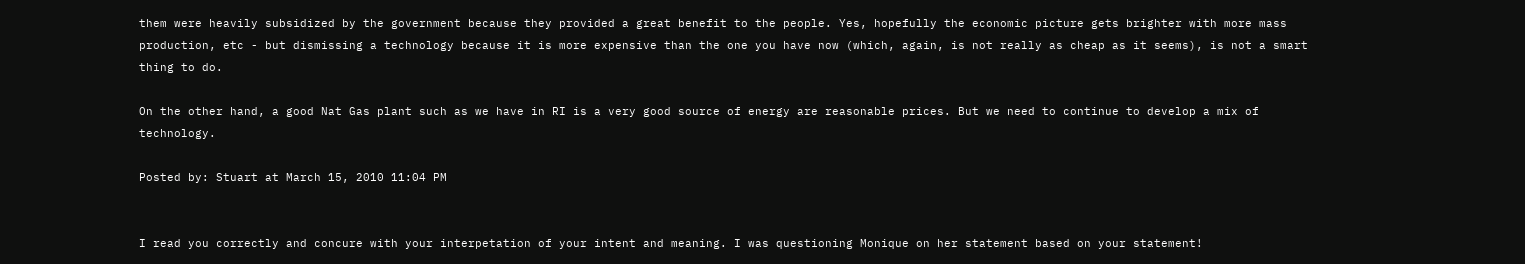them were heavily subsidized by the government because they provided a great benefit to the people. Yes, hopefully the economic picture gets brighter with more mass production, etc - but dismissing a technology because it is more expensive than the one you have now (which, again, is not really as cheap as it seems), is not a smart thing to do.

On the other hand, a good Nat Gas plant such as we have in RI is a very good source of energy are reasonable prices. But we need to continue to develop a mix of technology.

Posted by: Stuart at March 15, 2010 11:04 PM


I read you correctly and concure with your interpetation of your intent and meaning. I was questioning Monique on her statement based on your statement!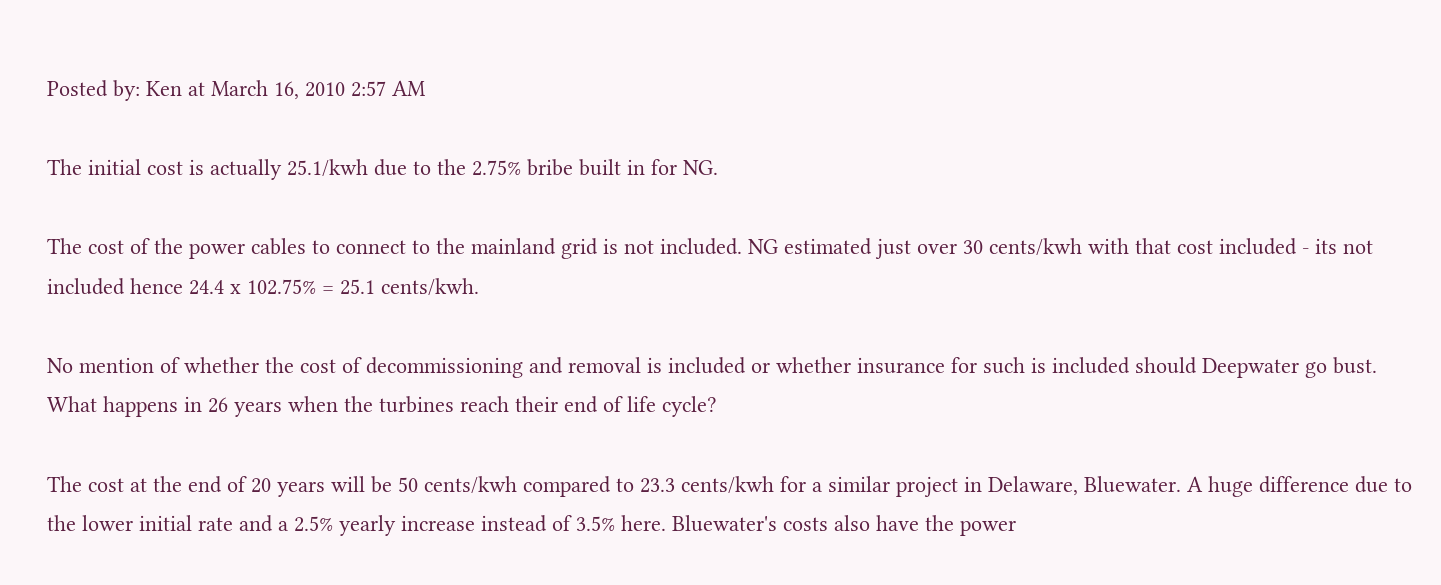Posted by: Ken at March 16, 2010 2:57 AM

The initial cost is actually 25.1/kwh due to the 2.75% bribe built in for NG.

The cost of the power cables to connect to the mainland grid is not included. NG estimated just over 30 cents/kwh with that cost included - its not included hence 24.4 x 102.75% = 25.1 cents/kwh.

No mention of whether the cost of decommissioning and removal is included or whether insurance for such is included should Deepwater go bust. What happens in 26 years when the turbines reach their end of life cycle?

The cost at the end of 20 years will be 50 cents/kwh compared to 23.3 cents/kwh for a similar project in Delaware, Bluewater. A huge difference due to the lower initial rate and a 2.5% yearly increase instead of 3.5% here. Bluewater's costs also have the power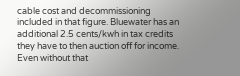cable cost and decommissioning included in that figure. Bluewater has an additional 2.5 cents/kwh in tax credits they have to then auction off for income. Even without that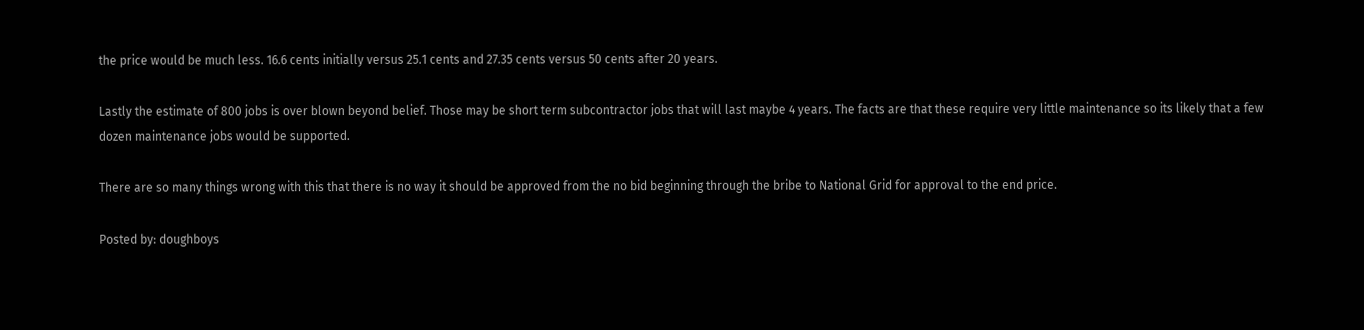the price would be much less. 16.6 cents initially versus 25.1 cents and 27.35 cents versus 50 cents after 20 years.

Lastly the estimate of 800 jobs is over blown beyond belief. Those may be short term subcontractor jobs that will last maybe 4 years. The facts are that these require very little maintenance so its likely that a few dozen maintenance jobs would be supported.

There are so many things wrong with this that there is no way it should be approved from the no bid beginning through the bribe to National Grid for approval to the end price.

Posted by: doughboys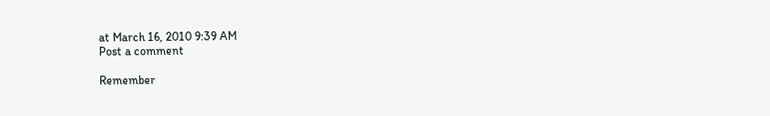at March 16, 2010 9:39 AM
Post a comment

Remember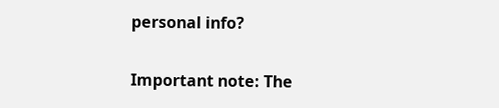personal info?

Important note: The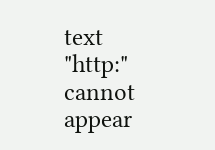text "http:" cannot appear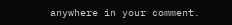anywhere in your comment.